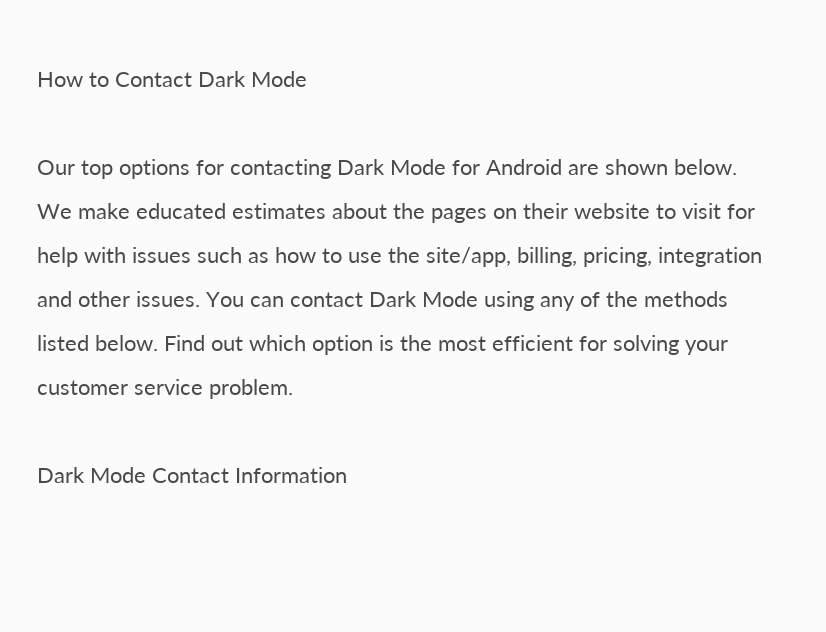How to Contact Dark Mode

Our top options for contacting Dark Mode for Android are shown below. We make educated estimates about the pages on their website to visit for help with issues such as how to use the site/app, billing, pricing, integration and other issues. You can contact Dark Mode using any of the methods listed below. Find out which option is the most efficient for solving your customer service problem.

Dark Mode Contact Information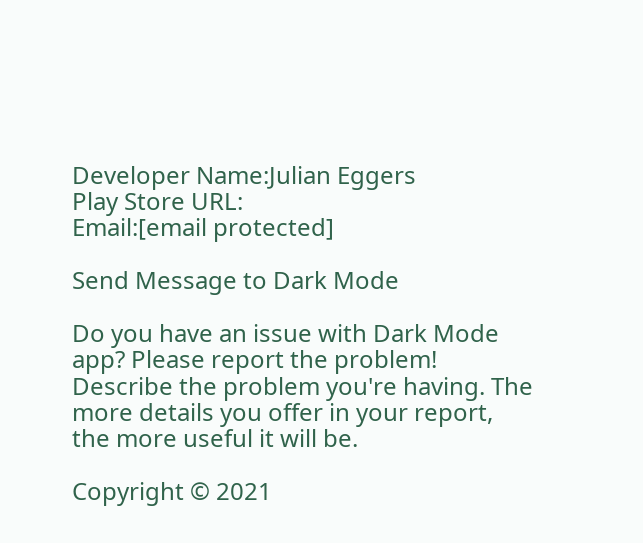Developer Name:Julian Eggers
Play Store URL:
Email:[email protected]

Send Message to Dark Mode

Do you have an issue with Dark Mode app? Please report the problem! Describe the problem you're having. The more details you offer in your report, the more useful it will be.

Copyright © 2021